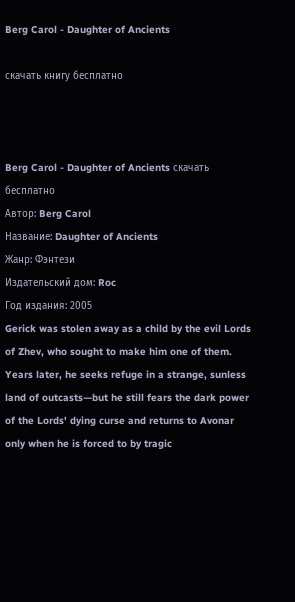Berg Carol - Daughter of Ancients

скачать книгу бесплатно



Berg Carol - Daughter of Ancients скачать бесплатно
Автор: Berg Carol
Название: Daughter of Ancients
Жанр: Фэнтези
Издательский дом: Roc
Год издания: 2005
Gerick was stolen away as a child by the evil Lords of Zhev, who sought to make him one of them. Years later, he seeks refuge in a strange, sunless land of outcasts—but he still fears the dark power of the Lords' dying curse and returns to Avonar only when he is forced to by tragic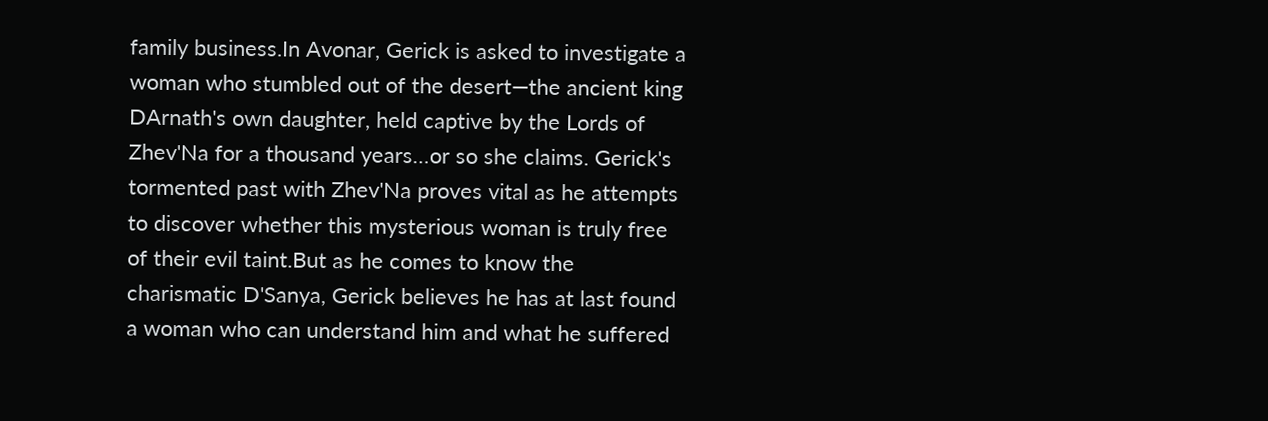family business.In Avonar, Gerick is asked to investigate a woman who stumbled out of the desert—the ancient king DArnath's own daughter, held captive by the Lords of Zhev'Na for a thousand years…or so she claims. Gerick's tormented past with Zhev'Na proves vital as he attempts to discover whether this mysterious woman is truly free of their evil taint.But as he comes to know the charismatic D'Sanya, Gerick believes he has at last found a woman who can understand him and what he suffered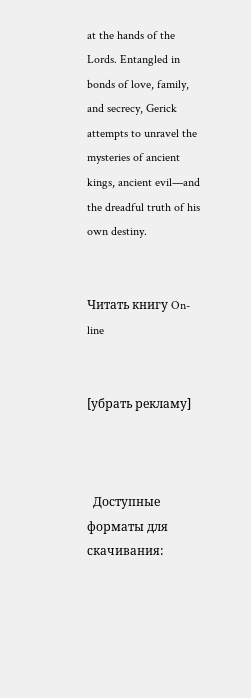at the hands of the Lords. Entangled in bonds of love, family, and secrecy, Gerick attempts to unravel the mysteries of ancient kings, ancient evil—and the dreadful truth of his own destiny.


Читать книгу On-line


[убрать рекламу]



  Доступные форматы для скачивания: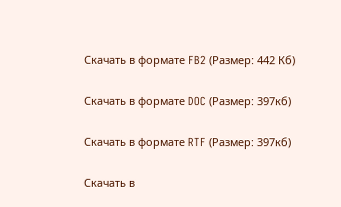Скачать в формате FB2 (Размер: 442 Кб)

Скачать в формате DOC (Размер: 397кб)

Скачать в формате RTF (Размер: 397кб)

Скачать в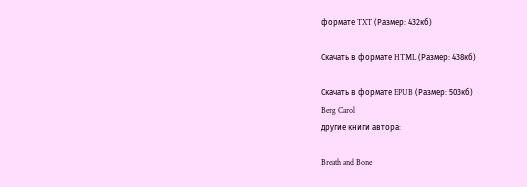формате TXT (Размер: 432кб)

Скачать в формате HTML (Размер: 438кб)

Скачать в формате EPUB (Размер: 503кб)
Berg Carol
другие книги автора:

Breath and Bone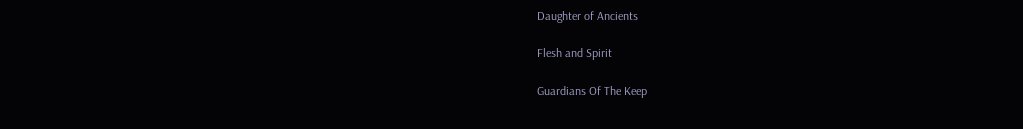Daughter of Ancients

Flesh and Spirit

Guardians Of The Keep